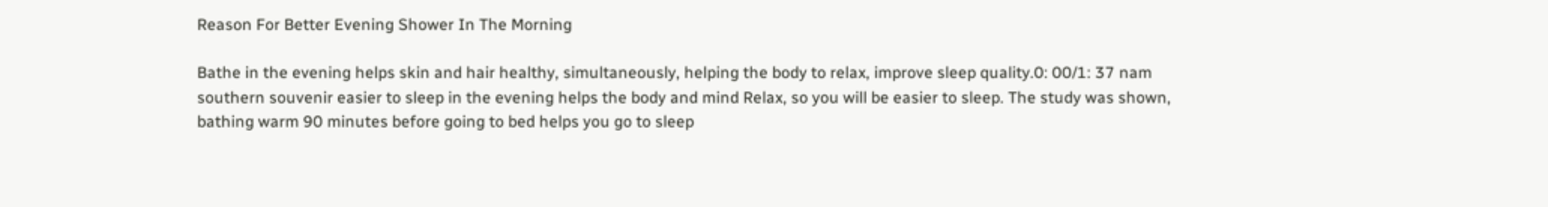Reason For Better Evening Shower In The Morning

Bathe in the evening helps skin and hair healthy, simultaneously, helping the body to relax, improve sleep quality.0: 00/1: 37 nam southern souvenir easier to sleep in the evening helps the body and mind Relax, so you will be easier to sleep. The study was shown, bathing warm 90 minutes before going to bed helps you go to sleep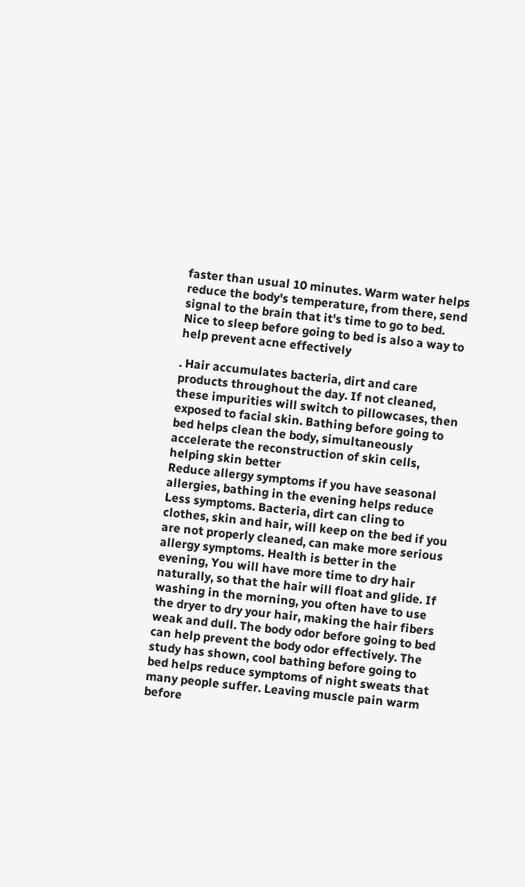faster than usual 10 minutes. Warm water helps reduce the body's temperature, from there, send signal to the brain that it's time to go to bed. Nice to sleep before going to bed is also a way to help prevent acne effectively

. Hair accumulates bacteria, dirt and care products throughout the day. If not cleaned, these impurities will switch to pillowcases, then exposed to facial skin. Bathing before going to bed helps clean the body, simultaneously accelerate the reconstruction of skin cells, helping skin better
Reduce allergy symptoms if you have seasonal allergies, bathing in the evening helps reduce Less symptoms. Bacteria, dirt can cling to clothes, skin and hair, will keep on the bed if you are not properly cleaned, can make more serious allergy symptoms. Health is better in the evening, You will have more time to dry hair naturally, so that the hair will float and glide. If washing in the morning, you often have to use the dryer to dry your hair, making the hair fibers weak and dull. The body odor before going to bed can help prevent the body odor effectively. The study has shown, cool bathing before going to bed helps reduce symptoms of night sweats that many people suffer. Leaving muscle pain warm before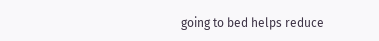going to bed helps reduce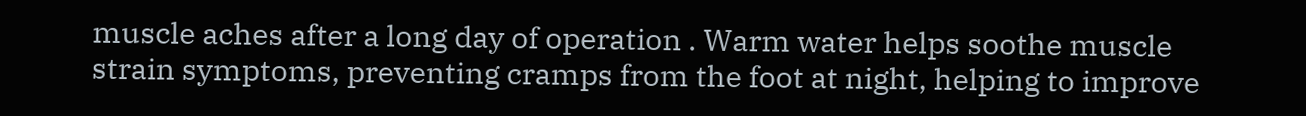muscle aches after a long day of operation . Warm water helps soothe muscle strain symptoms, preventing cramps from the foot at night, helping to improve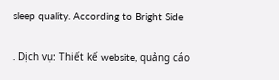sleep quality. According to Bright Side

. Dịch vụ: Thiết kế website, quảng cáo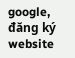google, đăng ký website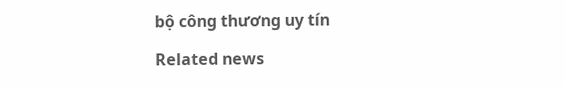bộ công thương uy tín

Related news